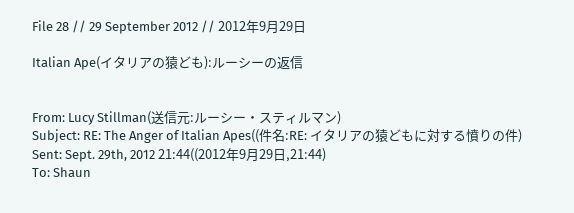File 28 // 29 September 2012 // 2012年9月29日

Italian Ape(イタリアの猿ども):ルーシーの返信


From: Lucy Stillman(送信元:ルーシー・スティルマン)
Subject: RE: The Anger of Italian Apes((件名:RE: イタリアの猿どもに対する憤りの件)
Sent: Sept. 29th, 2012 21:44((2012年9月29日,21:44)
To: Shaun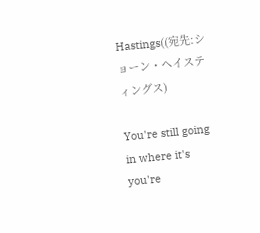Hastings((宛先:ショーン・ヘイスティングス)

You're still going in where it's you're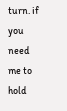turn. if you need me to hold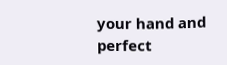your hand and perfect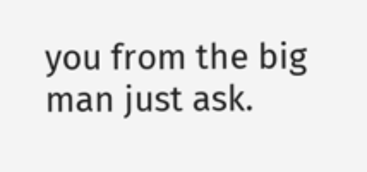you from the big man just ask.